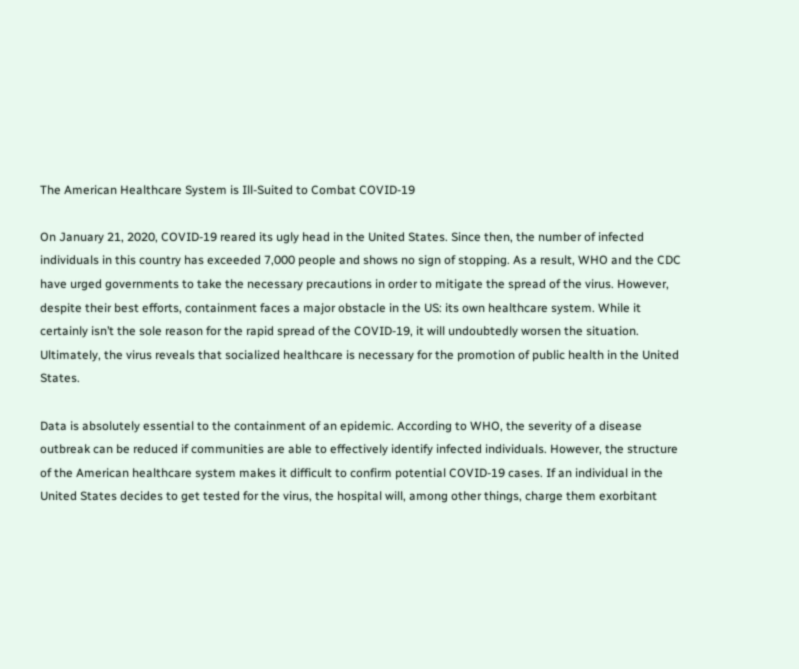The American Healthcare System is Ill-Suited to Combat COVID-19

On January 21, 2020, COVID-19 reared its ugly head in the United States. Since then, the number of infected individuals in this country has exceeded 7,000 people and shows no sign of stopping. As a result, WHO and the CDC have urged governments to take the necessary precautions in order to mitigate the spread of the virus. However, despite their best efforts, containment faces a major obstacle in the US: its own healthcare system. While it certainly isn’t the sole reason for the rapid spread of the COVID-19, it will undoubtedly worsen the situation. Ultimately, the virus reveals that socialized healthcare is necessary for the promotion of public health in the United States.

Data is absolutely essential to the containment of an epidemic. According to WHO, the severity of a disease outbreak can be reduced if communities are able to effectively identify infected individuals. However, the structure of the American healthcare system makes it difficult to confirm potential COVID-19 cases. If an individual in the United States decides to get tested for the virus, the hospital will, among other things, charge them exorbitant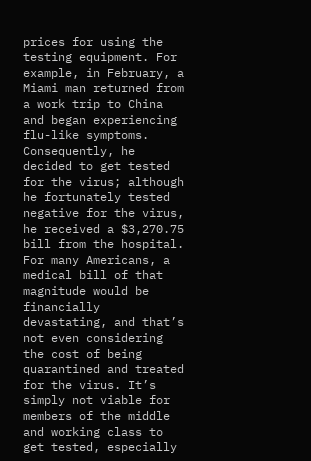prices for using the testing equipment. For example, in February, a Miami man returned from a work trip to China and began experiencing flu-like symptoms. Consequently, he decided to get tested for the virus; although he fortunately tested negative for the virus, he received a $3,270.75 bill from the hospital. For many Americans, a medical bill of that magnitude would be financially devastating, and that’s not even considering the cost of being quarantined and treated for the virus. It’s simply not viable for members of the middle and working class to get tested, especially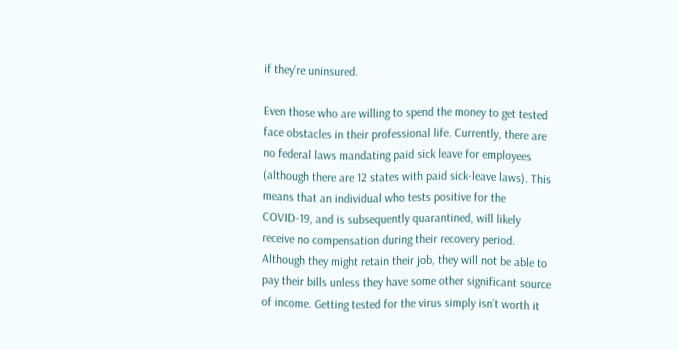if they’re uninsured.

Even those who are willing to spend the money to get tested face obstacles in their professional life. Currently, there are no federal laws mandating paid sick leave for employees (although there are 12 states with paid sick-leave laws). This means that an individual who tests positive for the COVID-19, and is subsequently quarantined, will likely receive no compensation during their recovery period. Although they might retain their job, they will not be able to pay their bills unless they have some other significant source of income. Getting tested for the virus simply isn’t worth it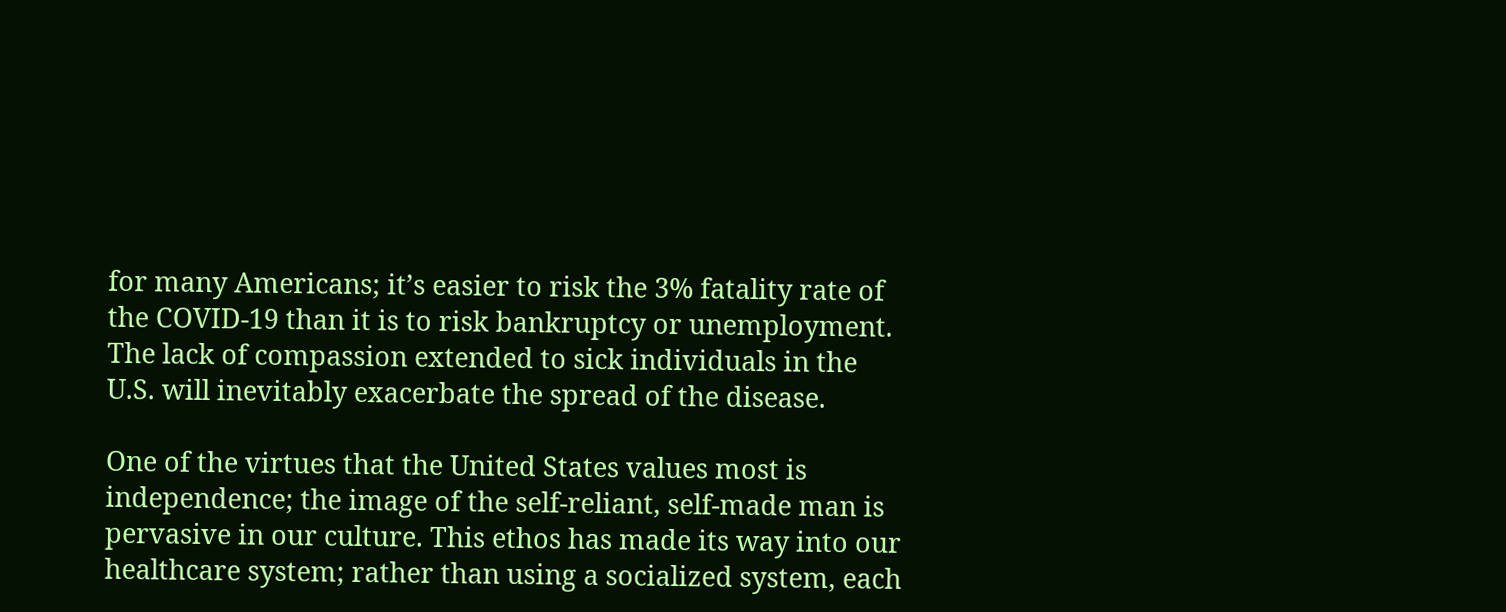for many Americans; it’s easier to risk the 3% fatality rate of the COVID-19 than it is to risk bankruptcy or unemployment. The lack of compassion extended to sick individuals in the U.S. will inevitably exacerbate the spread of the disease.

One of the virtues that the United States values most is independence; the image of the self-reliant, self-made man is pervasive in our culture. This ethos has made its way into our healthcare system; rather than using a socialized system, each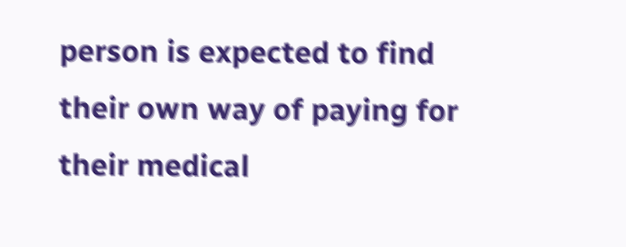person is expected to find their own way of paying for their medical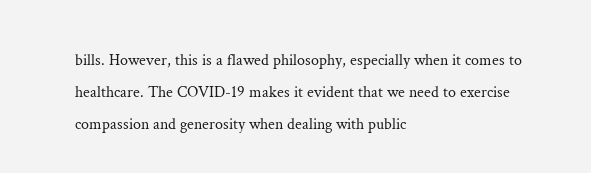bills. However, this is a flawed philosophy, especially when it comes to healthcare. The COVID-19 makes it evident that we need to exercise compassion and generosity when dealing with public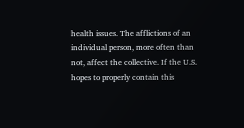health issues. The afflictions of an individual person, more often than not, affect the collective. If the U.S. hopes to properly contain this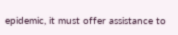epidemic, it must offer assistance to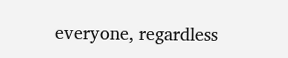everyone, regardless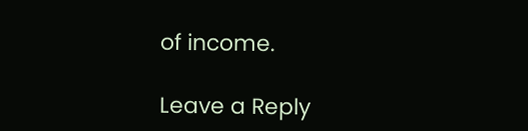of income.

Leave a Reply